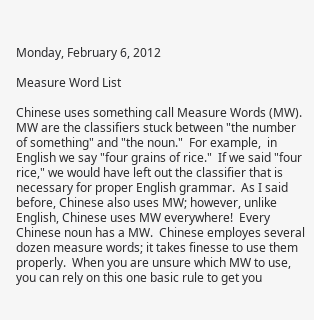Monday, February 6, 2012

Measure Word List

Chinese uses something call Measure Words (MW).  MW are the classifiers stuck between "the number of something" and "the noun."  For example,  in English we say "four grains of rice."  If we said "four rice," we would have left out the classifier that is necessary for proper English grammar.  As I said before, Chinese also uses MW; however, unlike English, Chinese uses MW everywhere!  Every Chinese noun has a MW.  Chinese employes several dozen measure words; it takes finesse to use them properly.  When you are unsure which MW to use, you can rely on this one basic rule to get you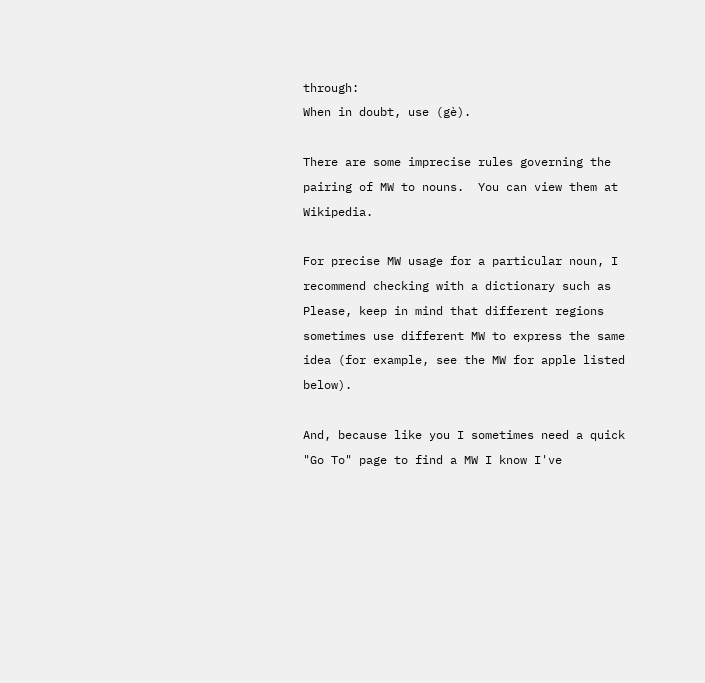through:
When in doubt, use (gè).

There are some imprecise rules governing the pairing of MW to nouns.  You can view them at Wikipedia.

For precise MW usage for a particular noun, I recommend checking with a dictionary such as  Please, keep in mind that different regions sometimes use different MW to express the same idea (for example, see the MW for apple listed below).

And, because like you I sometimes need a quick "Go To" page to find a MW I know I've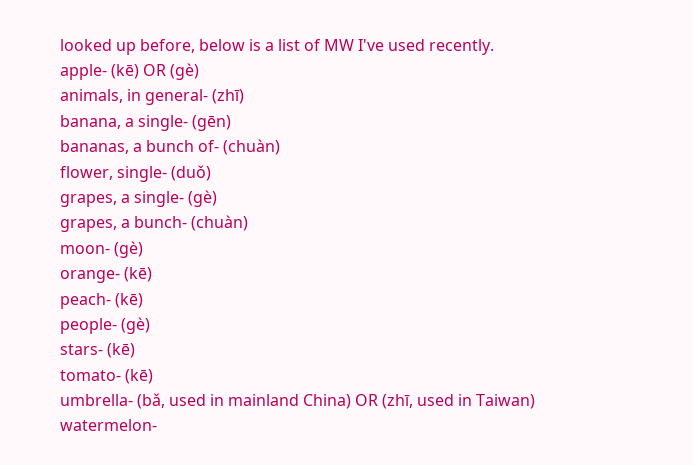looked up before, below is a list of MW I've used recently.
apple- (kē) OR (gè)
animals, in general- (zhī)
banana, a single- (gēn)
bananas, a bunch of- (chuàn)
flower, single- (duǒ)
grapes, a single- (gè)
grapes, a bunch- (chuàn)
moon- (gè)
orange- (kē)
peach- (kē)
people- (gè)
stars- (kē)
tomato- (kē)
umbrella- (bǎ, used in mainland China) OR (zhī, used in Taiwan)
watermelon-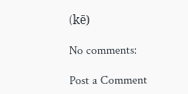(kē)

No comments:

Post a Comment